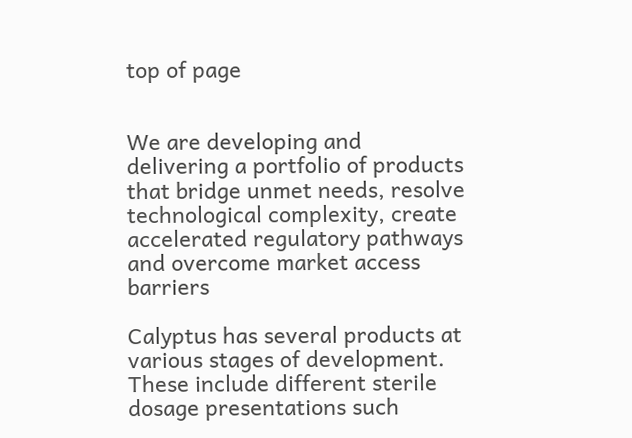top of page


We are developing and delivering a portfolio of products that bridge unmet needs, resolve technological complexity, create accelerated regulatory pathways and overcome market access barriers

Calyptus has several products at various stages of development. These include different sterile dosage presentations such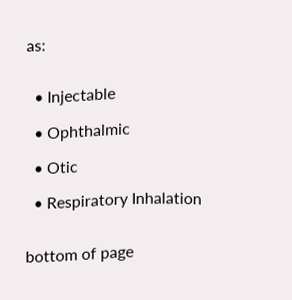as:


  • Injectable

  • Ophthalmic

  • Otic

  • Respiratory Inhalation


bottom of page